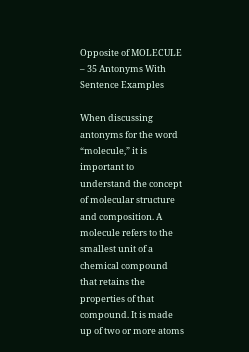Opposite of MOLECULE – 35 Antonyms With Sentence Examples

When discussing antonyms for the word “molecule,” it is important to understand the concept of molecular structure and composition. A molecule refers to the smallest unit of a chemical compound that retains the properties of that compound. It is made up of two or more atoms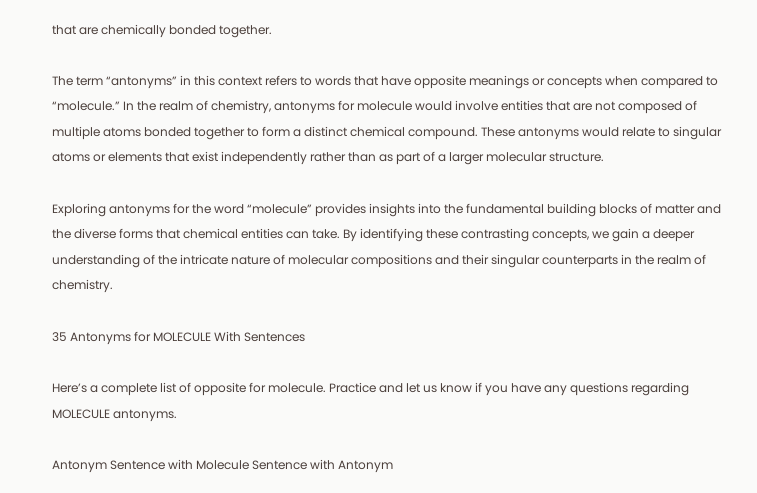that are chemically bonded together.

The term “antonyms” in this context refers to words that have opposite meanings or concepts when compared to “molecule.” In the realm of chemistry, antonyms for molecule would involve entities that are not composed of multiple atoms bonded together to form a distinct chemical compound. These antonyms would relate to singular atoms or elements that exist independently rather than as part of a larger molecular structure.

Exploring antonyms for the word “molecule” provides insights into the fundamental building blocks of matter and the diverse forms that chemical entities can take. By identifying these contrasting concepts, we gain a deeper understanding of the intricate nature of molecular compositions and their singular counterparts in the realm of chemistry.

35 Antonyms for MOLECULE With Sentences

Here’s a complete list of opposite for molecule. Practice and let us know if you have any questions regarding MOLECULE antonyms.

Antonym Sentence with Molecule Sentence with Antonym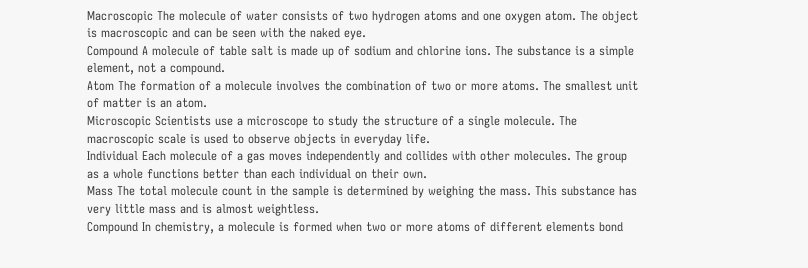Macroscopic The molecule of water consists of two hydrogen atoms and one oxygen atom. The object is macroscopic and can be seen with the naked eye.
Compound A molecule of table salt is made up of sodium and chlorine ions. The substance is a simple element, not a compound.
Atom The formation of a molecule involves the combination of two or more atoms. The smallest unit of matter is an atom.
Microscopic Scientists use a microscope to study the structure of a single molecule. The macroscopic scale is used to observe objects in everyday life.
Individual Each molecule of a gas moves independently and collides with other molecules. The group as a whole functions better than each individual on their own.
Mass The total molecule count in the sample is determined by weighing the mass. This substance has very little mass and is almost weightless.
Compound In chemistry, a molecule is formed when two or more atoms of different elements bond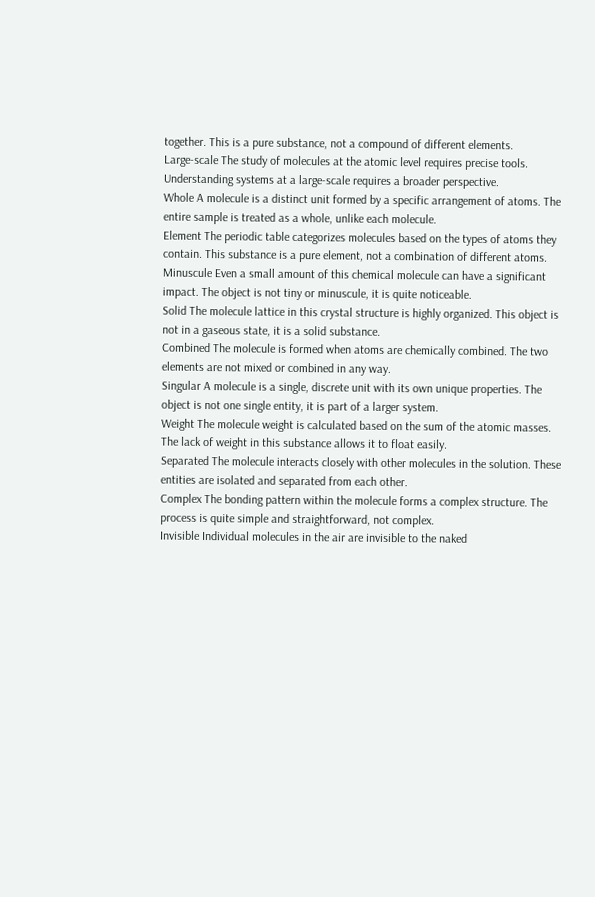together. This is a pure substance, not a compound of different elements.
Large-scale The study of molecules at the atomic level requires precise tools. Understanding systems at a large-scale requires a broader perspective.
Whole A molecule is a distinct unit formed by a specific arrangement of atoms. The entire sample is treated as a whole, unlike each molecule.
Element The periodic table categorizes molecules based on the types of atoms they contain. This substance is a pure element, not a combination of different atoms.
Minuscule Even a small amount of this chemical molecule can have a significant impact. The object is not tiny or minuscule, it is quite noticeable.
Solid The molecule lattice in this crystal structure is highly organized. This object is not in a gaseous state, it is a solid substance.
Combined The molecule is formed when atoms are chemically combined. The two elements are not mixed or combined in any way.
Singular A molecule is a single, discrete unit with its own unique properties. The object is not one single entity, it is part of a larger system.
Weight The molecule weight is calculated based on the sum of the atomic masses. The lack of weight in this substance allows it to float easily.
Separated The molecule interacts closely with other molecules in the solution. These entities are isolated and separated from each other.
Complex The bonding pattern within the molecule forms a complex structure. The process is quite simple and straightforward, not complex.
Invisible Individual molecules in the air are invisible to the naked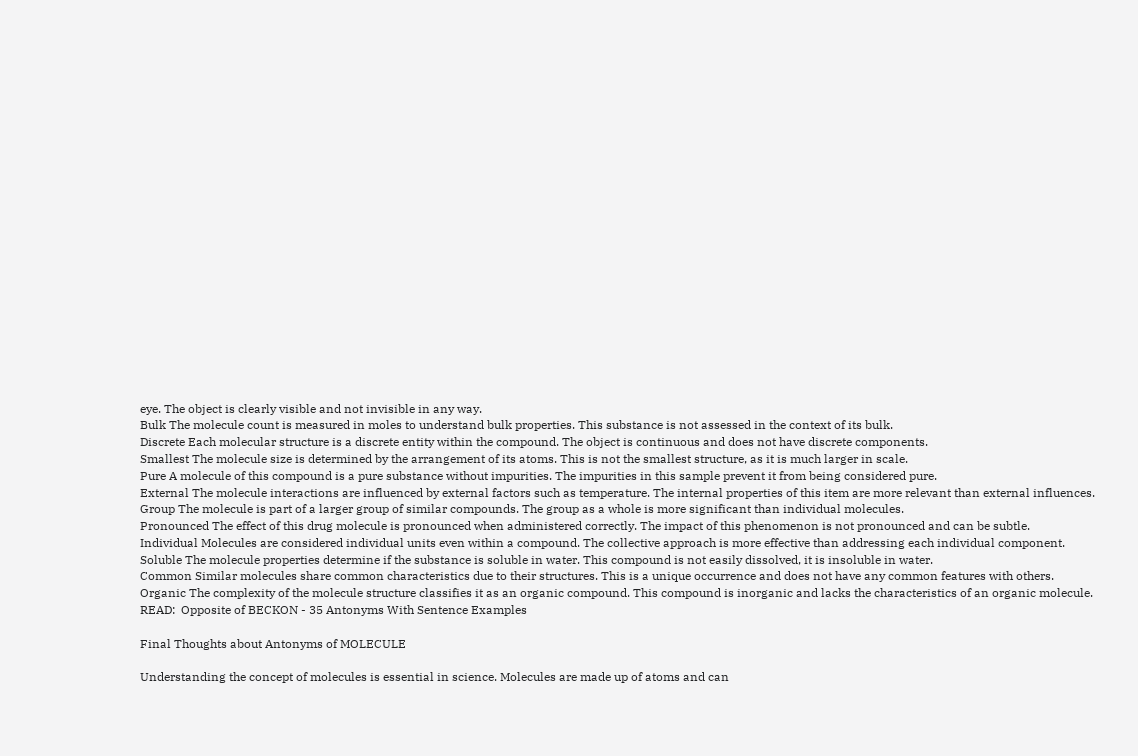eye. The object is clearly visible and not invisible in any way.
Bulk The molecule count is measured in moles to understand bulk properties. This substance is not assessed in the context of its bulk.
Discrete Each molecular structure is a discrete entity within the compound. The object is continuous and does not have discrete components.
Smallest The molecule size is determined by the arrangement of its atoms. This is not the smallest structure, as it is much larger in scale.
Pure A molecule of this compound is a pure substance without impurities. The impurities in this sample prevent it from being considered pure.
External The molecule interactions are influenced by external factors such as temperature. The internal properties of this item are more relevant than external influences.
Group The molecule is part of a larger group of similar compounds. The group as a whole is more significant than individual molecules.
Pronounced The effect of this drug molecule is pronounced when administered correctly. The impact of this phenomenon is not pronounced and can be subtle.
Individual Molecules are considered individual units even within a compound. The collective approach is more effective than addressing each individual component.
Soluble The molecule properties determine if the substance is soluble in water. This compound is not easily dissolved, it is insoluble in water.
Common Similar molecules share common characteristics due to their structures. This is a unique occurrence and does not have any common features with others.
Organic The complexity of the molecule structure classifies it as an organic compound. This compound is inorganic and lacks the characteristics of an organic molecule.
READ:  Opposite of BECKON - 35 Antonyms With Sentence Examples

Final Thoughts about Antonyms of MOLECULE

Understanding the concept of molecules is essential in science. Molecules are made up of atoms and can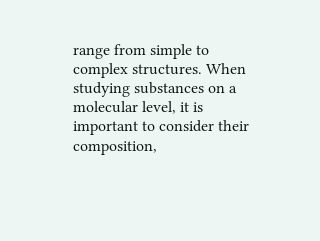range from simple to complex structures. When studying substances on a molecular level, it is important to consider their composition,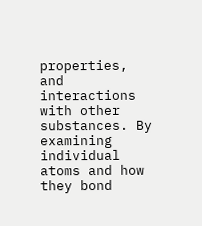properties, and interactions with other substances. By examining individual atoms and how they bond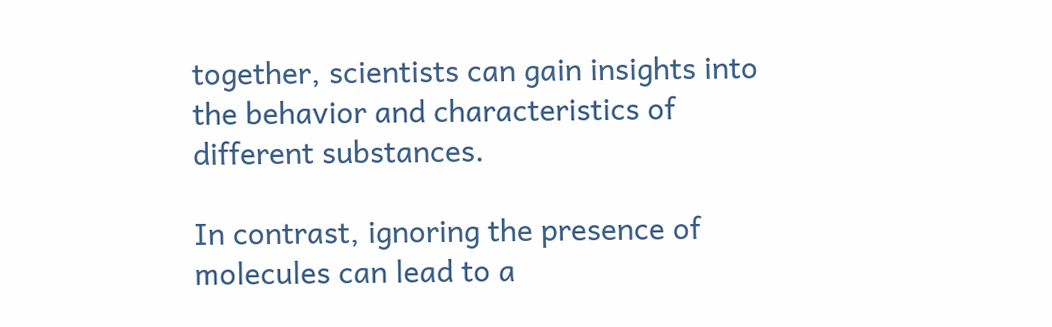together, scientists can gain insights into the behavior and characteristics of different substances.

In contrast, ignoring the presence of molecules can lead to a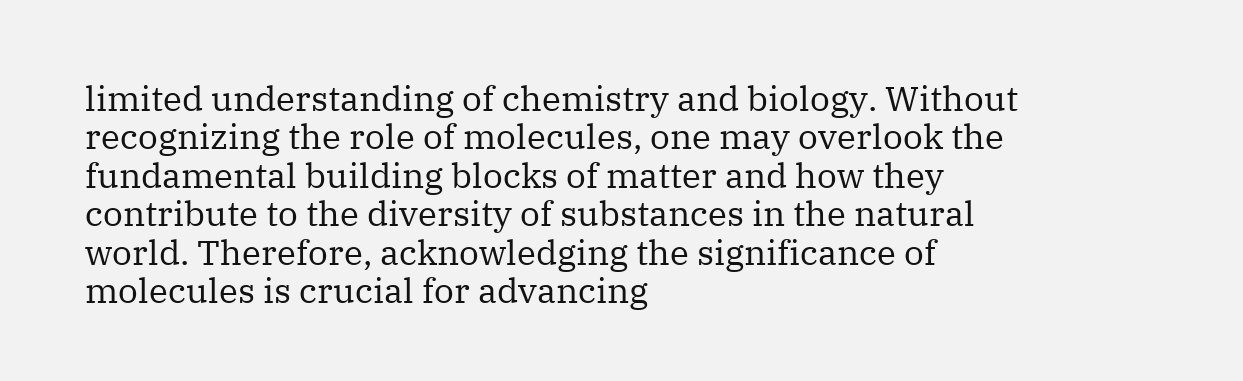limited understanding of chemistry and biology. Without recognizing the role of molecules, one may overlook the fundamental building blocks of matter and how they contribute to the diversity of substances in the natural world. Therefore, acknowledging the significance of molecules is crucial for advancing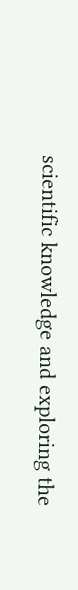scientific knowledge and exploring the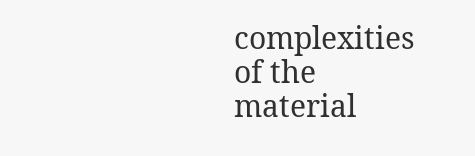complexities of the material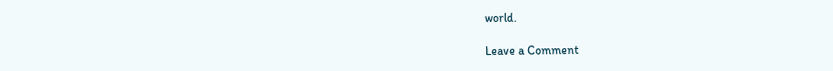world.

Leave a Comment